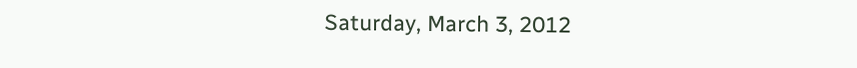Saturday, March 3, 2012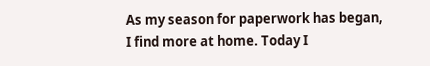As my season for paperwork has began, I find more at home. Today I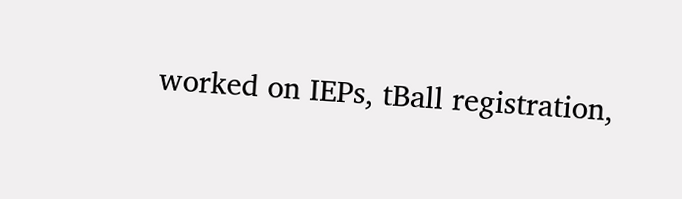worked on IEPs, tBall registration,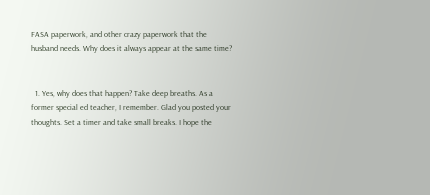FASA paperwork, and other crazy paperwork that the husband needs. Why does it always appear at the same time?


  1. Yes, why does that happen? Take deep breaths. As a former special ed teacher, I remember. Glad you posted your thoughts. Set a timer and take small breaks. I hope the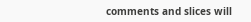comments and slices will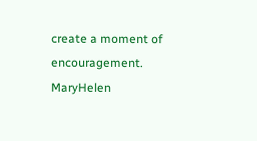create a moment of encouragement. MaryHelen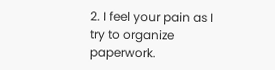2. I feel your pain as I try to organize paperwork.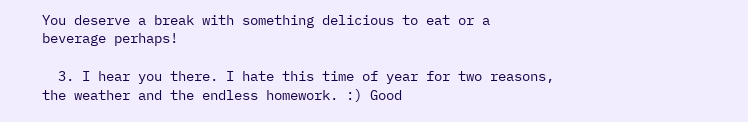You deserve a break with something delicious to eat or a beverage perhaps!

  3. I hear you there. I hate this time of year for two reasons, the weather and the endless homework. :) Good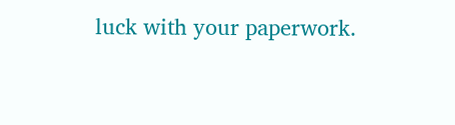luck with your paperwork.